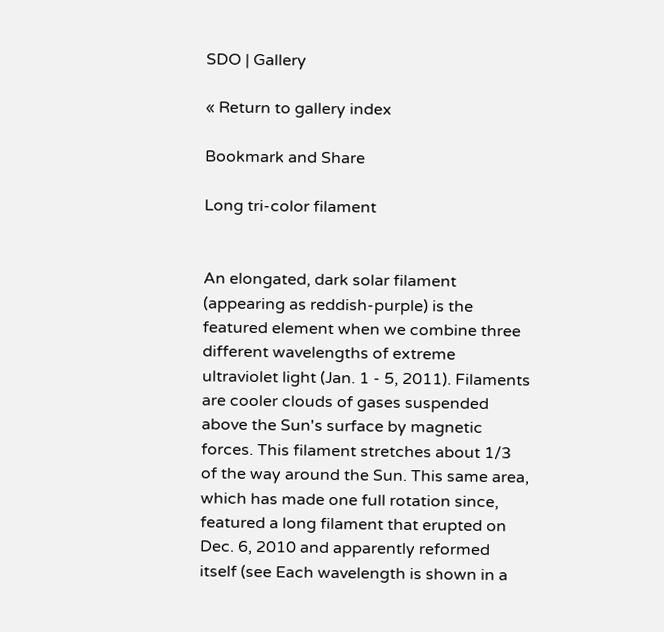SDO | Gallery

« Return to gallery index

Bookmark and Share

Long tri-color filament


An elongated, dark solar filament (appearing as reddish-purple) is the featured element when we combine three different wavelengths of extreme ultraviolet light (Jan. 1 - 5, 2011). Filaments are cooler clouds of gases suspended above the Sun's surface by magnetic forces. This filament stretches about 1/3 of the way around the Sun. This same area, which has made one full rotation since, featured a long filament that erupted on Dec. 6, 2010 and apparently reformed itself (see Each wavelength is shown in a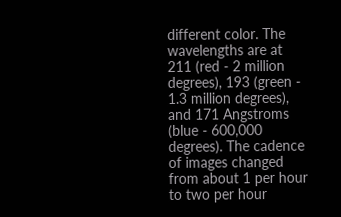different color. The wavelengths are at 211 (red - 2 million degrees), 193 (green - 1.3 million degrees), and 171 Angstroms (blue - 600,000 degrees). The cadence of images changed from about 1 per hour to two per hour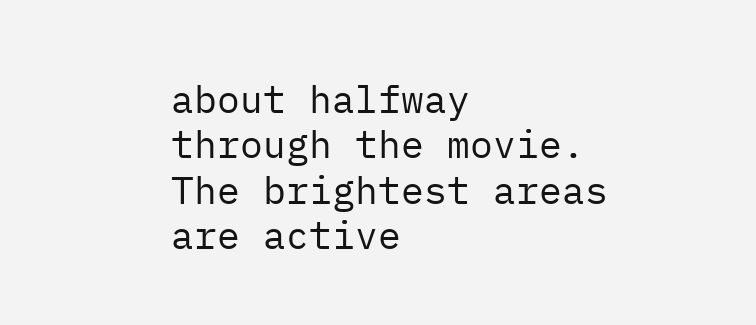about halfway through the movie. The brightest areas are active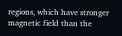regions, which have stronger magnetic field than the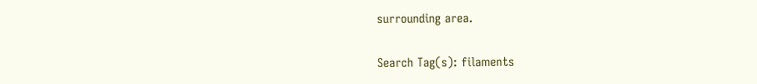surrounding area.

Search Tag(s): filaments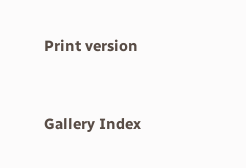Print version


Gallery Index